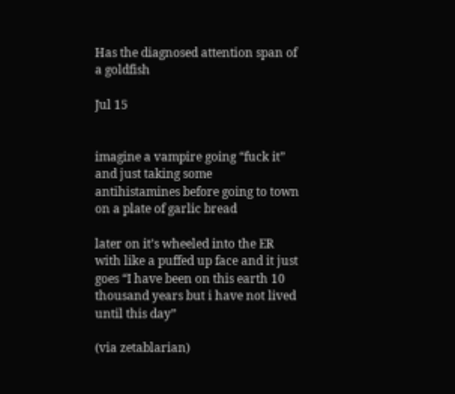Has the diagnosed attention span of a goldfish

Jul 15


imagine a vampire going “fuck it” and just taking some antihistamines before going to town on a plate of garlic bread

later on it’s wheeled into the ER with like a puffed up face and it just goes “I have been on this earth 10 thousand years but i have not lived until this day”

(via zetablarian)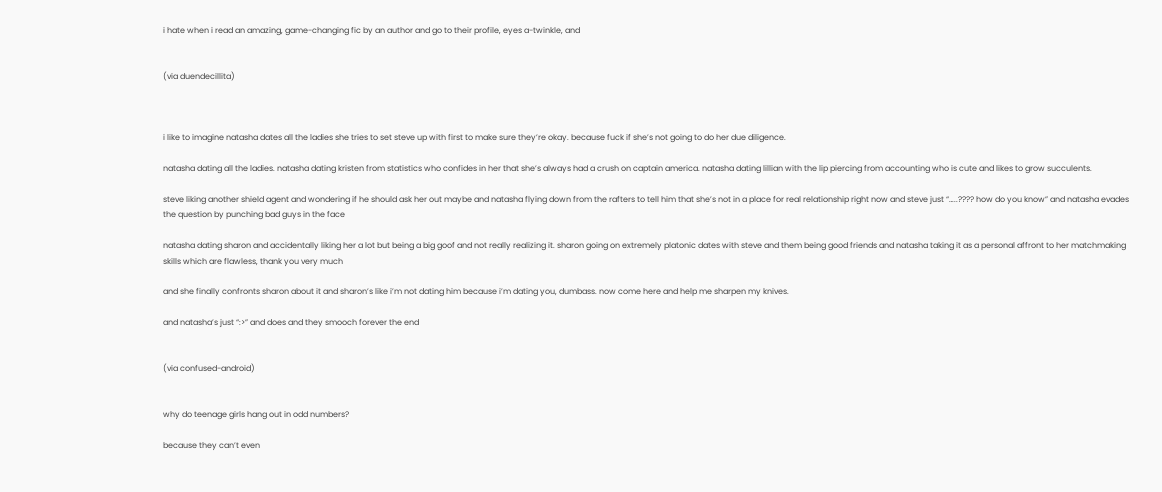i hate when i read an amazing, game-changing fic by an author and go to their profile, eyes a-twinkle, and


(via duendecillita)



i like to imagine natasha dates all the ladies she tries to set steve up with first to make sure they’re okay. because fuck if she’s not going to do her due diligence.

natasha dating all the ladies. natasha dating kristen from statistics who confides in her that she’s always had a crush on captain america. natasha dating lillian with the lip piercing from accounting who is cute and likes to grow succulents.

steve liking another shield agent and wondering if he should ask her out maybe and natasha flying down from the rafters to tell him that she’s not in a place for real relationship right now and steve just “…..???? how do you know” and natasha evades the question by punching bad guys in the face

natasha dating sharon and accidentally liking her a lot but being a big goof and not really realizing it. sharon going on extremely platonic dates with steve and them being good friends and natasha taking it as a personal affront to her matchmaking skills which are flawless, thank you very much

and she finally confronts sharon about it and sharon’s like i’m not dating him because i’m dating you, dumbass. now come here and help me sharpen my knives.

and natasha’s just “:>” and does and they smooch forever the end


(via confused-android)


why do teenage girls hang out in odd numbers?

because they can’t even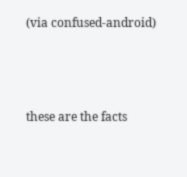(via confused-android)



these are the facts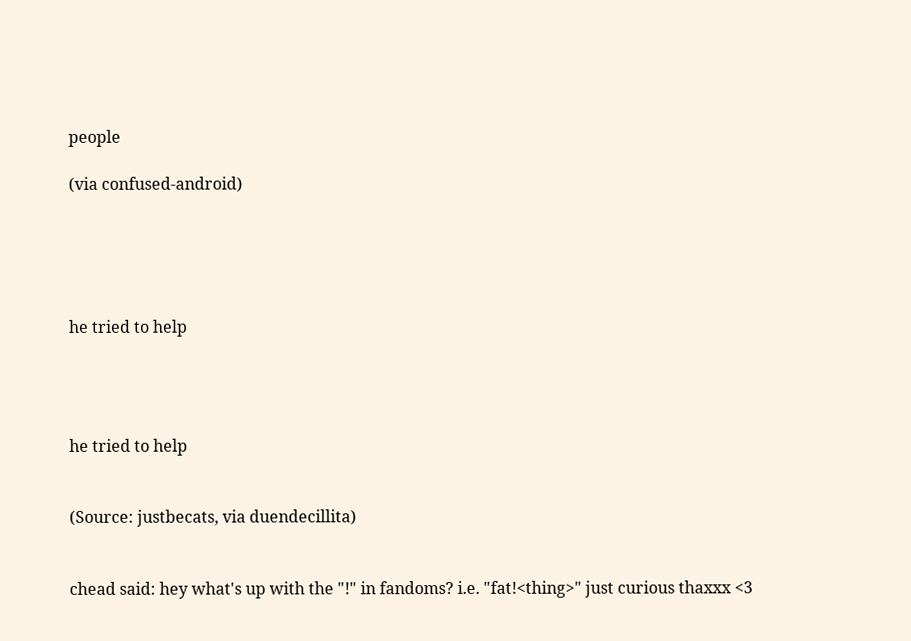people

(via confused-android)





he tried to help




he tried to help


(Source: justbecats, via duendecillita)


chead said: hey what's up with the "!" in fandoms? i.e. "fat!<thing>" just curious thaxxx <3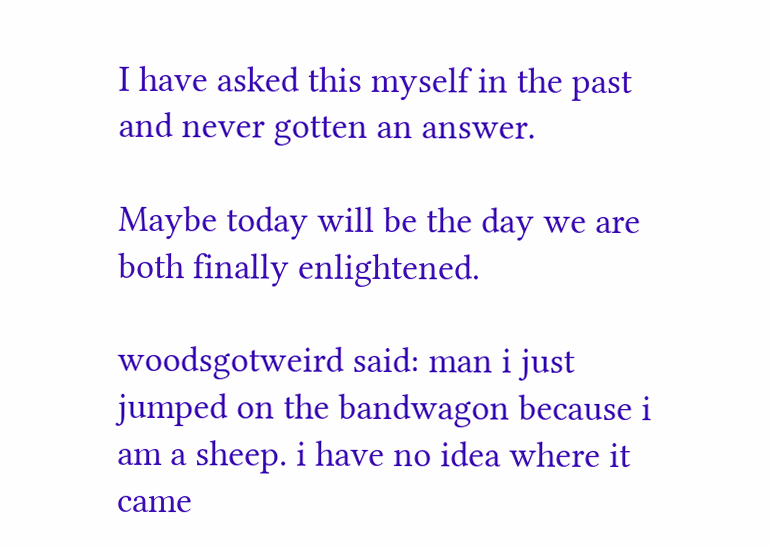I have asked this myself in the past and never gotten an answer.

Maybe today will be the day we are both finally enlightened.

woodsgotweird said: man i just jumped on the bandwagon because i am a sheep. i have no idea where it came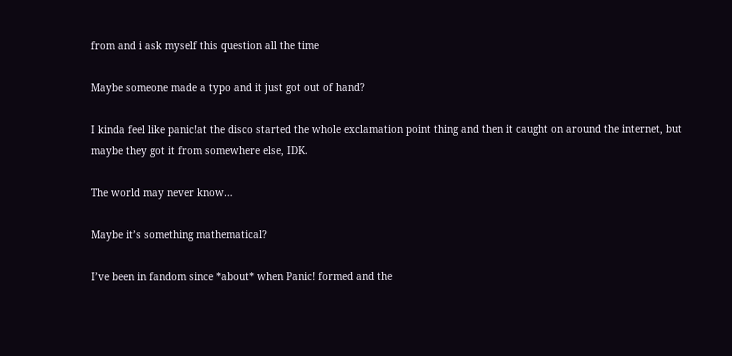from and i ask myself this question all the time

Maybe someone made a typo and it just got out of hand?

I kinda feel like panic!at the disco started the whole exclamation point thing and then it caught on around the internet, but maybe they got it from somewhere else, IDK.

The world may never know…

Maybe it’s something mathematical?

I’ve been in fandom since *about* when Panic! formed and the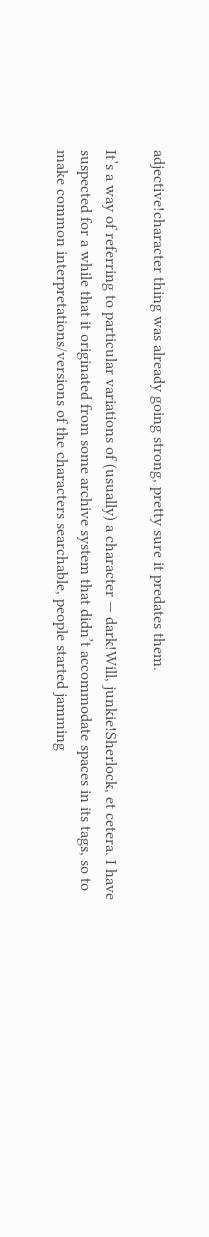adjective!character thing was already going strong, pretty sure it predates them.

It’s a way of referring to particular variations of (usually) a character — dark!Will, junkie!Sherlock, et cetera. I have suspected for a while that it originated from some archive system that didn’t accommodate spaces in its tags, so to make common interpretations/versions of the characters searchable, people started jamming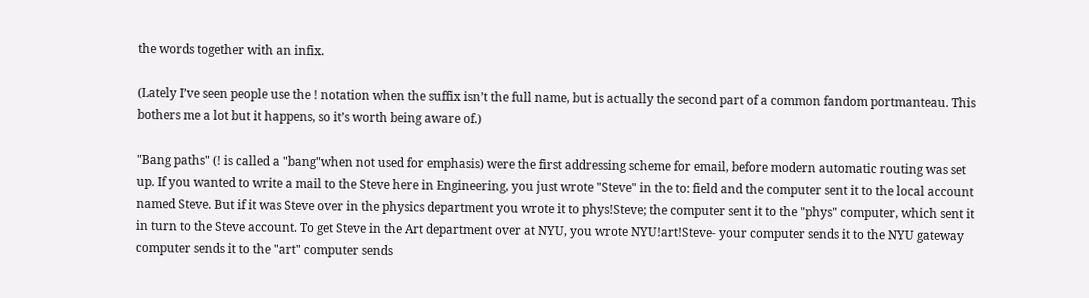the words together with an infix.

(Lately I’ve seen people use the ! notation when the suffix isn’t the full name, but is actually the second part of a common fandom portmanteau. This bothers me a lot but it happens, so it’s worth being aware of.)

"Bang paths" (! is called a "bang"when not used for emphasis) were the first addressing scheme for email, before modern automatic routing was set up. If you wanted to write a mail to the Steve here in Engineering, you just wrote "Steve" in the to: field and the computer sent it to the local account named Steve. But if it was Steve over in the physics department you wrote it to phys!Steve; the computer sent it to the "phys" computer, which sent it in turn to the Steve account. To get Steve in the Art department over at NYU, you wrote NYU!art!Steve- your computer sends it to the NYU gateway computer sends it to the "art" computer sends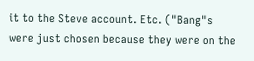it to the Steve account. Etc. ("Bang"s were just chosen because they were on the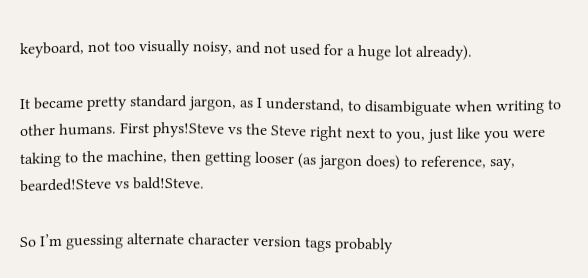keyboard, not too visually noisy, and not used for a huge lot already).

It became pretty standard jargon, as I understand, to disambiguate when writing to other humans. First phys!Steve vs the Steve right next to you, just like you were taking to the machine, then getting looser (as jargon does) to reference, say, bearded!Steve vs bald!Steve.

So I’m guessing alternate character version tags probably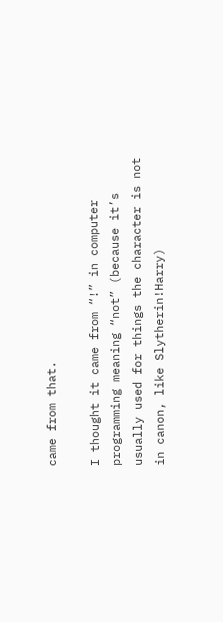came from that.

I thought it came from “!” in computer programming meaning “not” (because it’s usually used for things the character is not in canon, like Slytherin!Harry)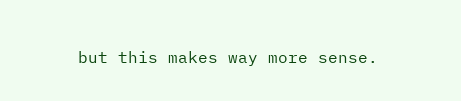but this makes way more sense.